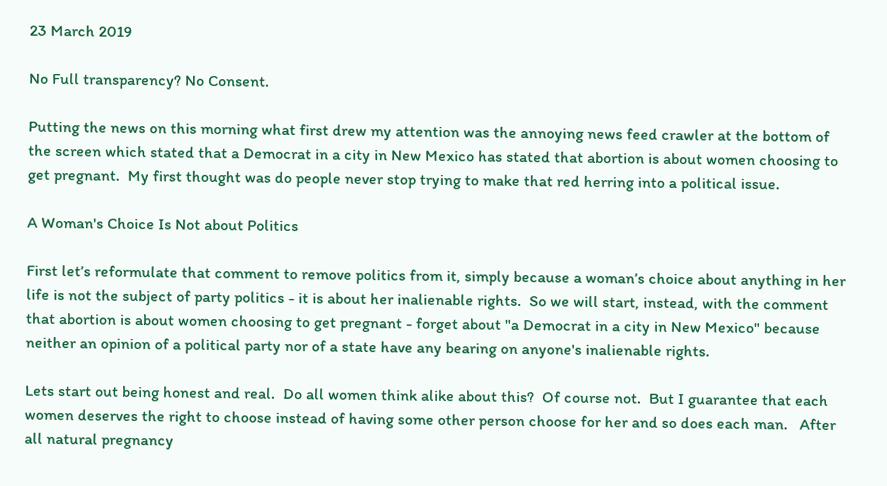23 March 2019

No Full transparency? No Consent.

Putting the news on this morning what first drew my attention was the annoying news feed crawler at the bottom of the screen which stated that a Democrat in a city in New Mexico has stated that abortion is about women choosing to get pregnant.  My first thought was do people never stop trying to make that red herring into a political issue.

A Woman's Choice Is Not about Politics

First let’s reformulate that comment to remove politics from it, simply because a woman’s choice about anything in her life is not the subject of party politics - it is about her inalienable rights.  So we will start, instead, with the comment that abortion is about women choosing to get pregnant - forget about "a Democrat in a city in New Mexico" because neither an opinion of a political party nor of a state have any bearing on anyone's inalienable rights.

Lets start out being honest and real.  Do all women think alike about this?  Of course not.  But I guarantee that each women deserves the right to choose instead of having some other person choose for her and so does each man.   After all natural pregnancy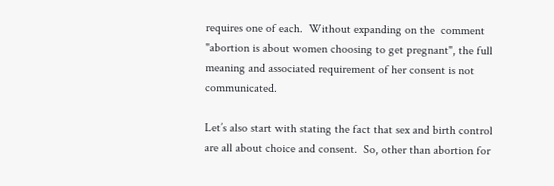requires one of each.  Without expanding on the  comment "abortion is about women choosing to get pregnant", the full meaning and associated requirement of her consent is not communicated.

Let’s also start with stating the fact that sex and birth control are all about choice and consent.  So, other than abortion for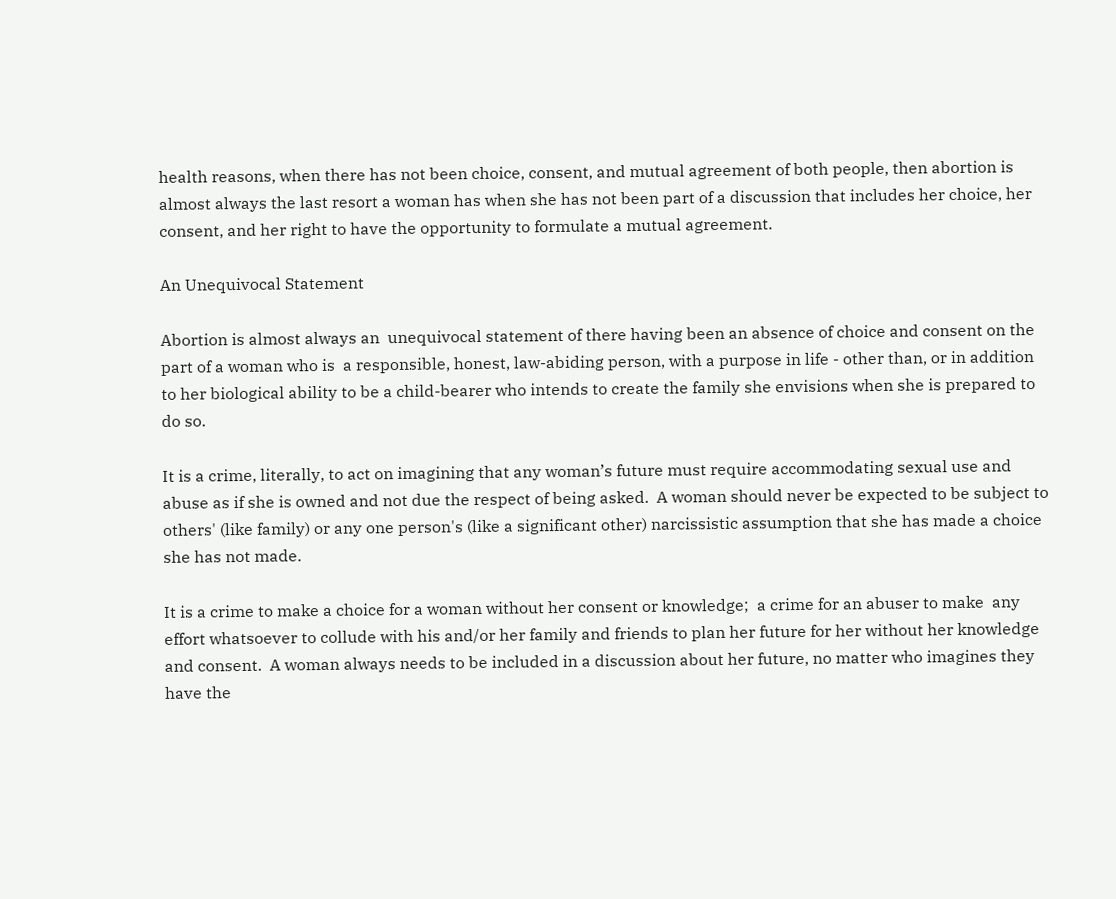health reasons, when there has not been choice, consent, and mutual agreement of both people, then abortion is almost always the last resort a woman has when she has not been part of a discussion that includes her choice, her consent, and her right to have the opportunity to formulate a mutual agreement.

An Unequivocal Statement

Abortion is almost always an  unequivocal statement of there having been an absence of choice and consent on the part of a woman who is  a responsible, honest, law-abiding person, with a purpose in life - other than, or in addition to her biological ability to be a child-bearer who intends to create the family she envisions when she is prepared to do so.

It is a crime, literally, to act on imagining that any woman’s future must require accommodating sexual use and abuse as if she is owned and not due the respect of being asked.  A woman should never be expected to be subject to others' (like family) or any one person's (like a significant other) narcissistic assumption that she has made a choice she has not made.

It is a crime to make a choice for a woman without her consent or knowledge;  a crime for an abuser to make  any effort whatsoever to collude with his and/or her family and friends to plan her future for her without her knowledge and consent.  A woman always needs to be included in a discussion about her future, no matter who imagines they have the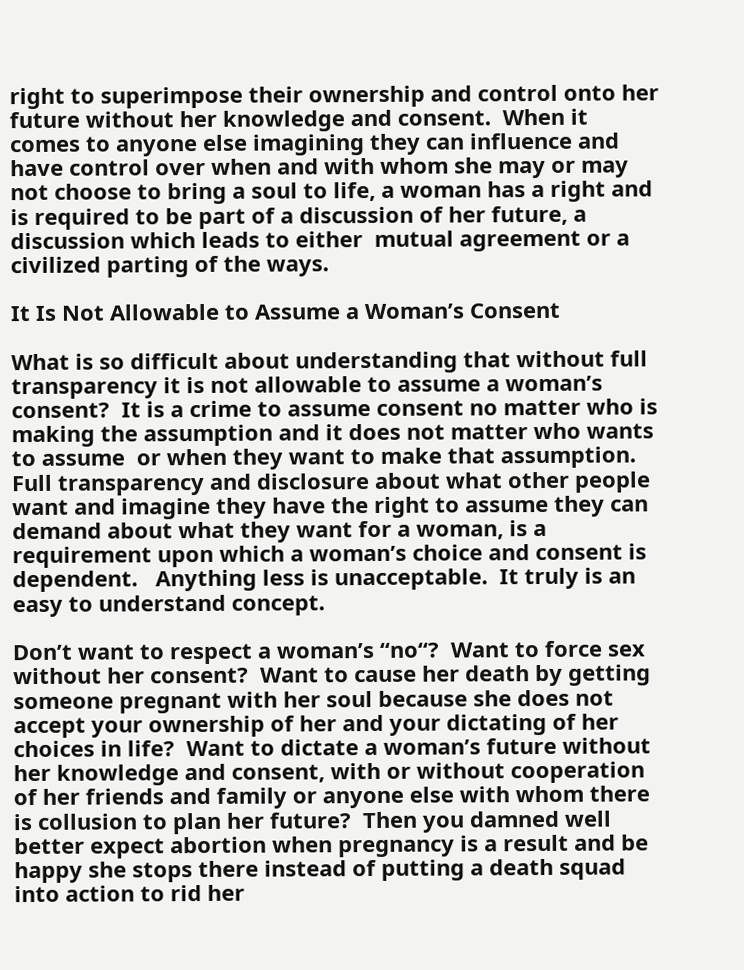right to superimpose their ownership and control onto her future without her knowledge and consent.  When it comes to anyone else imagining they can influence and have control over when and with whom she may or may not choose to bring a soul to life, a woman has a right and is required to be part of a discussion of her future, a discussion which leads to either  mutual agreement or a civilized parting of the ways.

It Is Not Allowable to Assume a Woman’s Consent

What is so difficult about understanding that without full transparency it is not allowable to assume a woman’s consent?  It is a crime to assume consent no matter who is making the assumption and it does not matter who wants to assume  or when they want to make that assumption.  Full transparency and disclosure about what other people want and imagine they have the right to assume they can demand about what they want for a woman, is a requirement upon which a woman’s choice and consent is dependent.   Anything less is unacceptable.  It truly is an easy to understand concept.

Don’t want to respect a woman’s “no“?  Want to force sex without her consent?  Want to cause her death by getting someone pregnant with her soul because she does not accept your ownership of her and your dictating of her choices in life?  Want to dictate a woman’s future without her knowledge and consent, with or without cooperation of her friends and family or anyone else with whom there is collusion to plan her future?  Then you damned well better expect abortion when pregnancy is a result and be happy she stops there instead of putting a death squad into action to rid her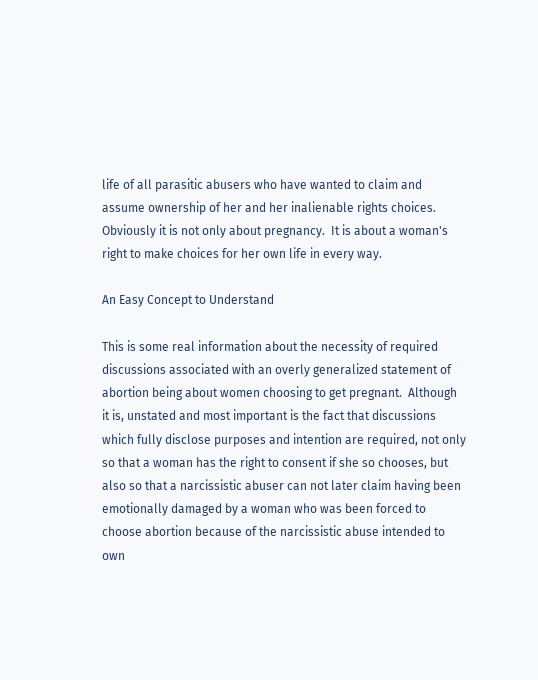life of all parasitic abusers who have wanted to claim and assume ownership of her and her inalienable rights choices.  Obviously it is not only about pregnancy.  It is about a woman's right to make choices for her own life in every way.

An Easy Concept to Understand

This is some real information about the necessity of required discussions associated with an overly generalized statement of abortion being about women choosing to get pregnant.  Although it is, unstated and most important is the fact that discussions which fully disclose purposes and intention are required, not only so that a woman has the right to consent if she so chooses, but also so that a narcissistic abuser can not later claim having been emotionally damaged by a woman who was been forced to choose abortion because of the narcissistic abuse intended to own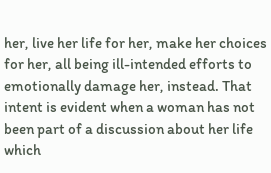her, live her life for her, make her choices for her, all being ill-intended efforts to emotionally damage her, instead. That intent is evident when a woman has not been part of a discussion about her life which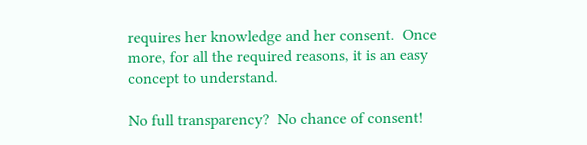requires her knowledge and her consent.  Once more, for all the required reasons, it is an easy concept to understand.

No full transparency?  No chance of consent!